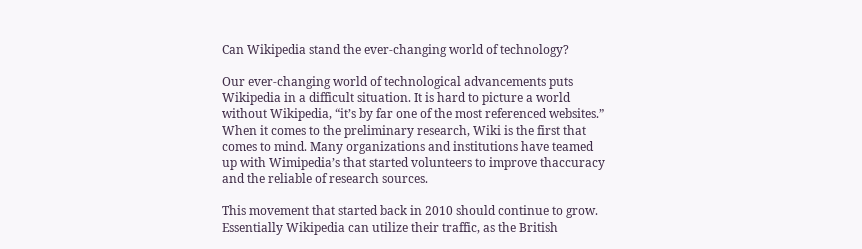Can Wikipedia stand the ever-changing world of technology?

Our ever-changing world of technological advancements puts Wikipedia in a difficult situation. It is hard to picture a world without Wikipedia, “it’s by far one of the most referenced websites.” When it comes to the preliminary research, Wiki is the first that comes to mind. Many organizations and institutions have teamed up with Wimipedia’s that started volunteers to improve thaccuracy and the reliable of research sources.

This movement that started back in 2010 should continue to grow. Essentially Wikipedia can utilize their traffic, as the British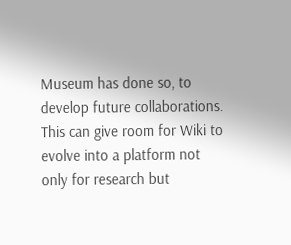Museum has done so, to develop future collaborations. This can give room for Wiki to evolve into a platform not only for research but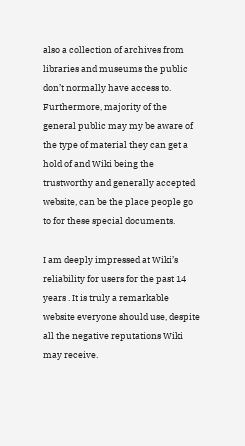also a collection of archives from libraries and museums the public don’t normally have access to. Furthermore, majority of the general public may my be aware of the type of material they can get a hold of and Wiki being the trustworthy and generally accepted website, can be the place people go to for these special documents.

I am deeply impressed at Wiki’s reliability for users for the past 14 years . It is truly a remarkable website everyone should use, despite all the negative reputations Wiki may receive.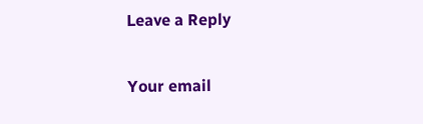Leave a Reply

Your email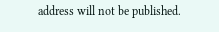address will not be published.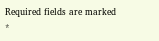Required fields are marked *